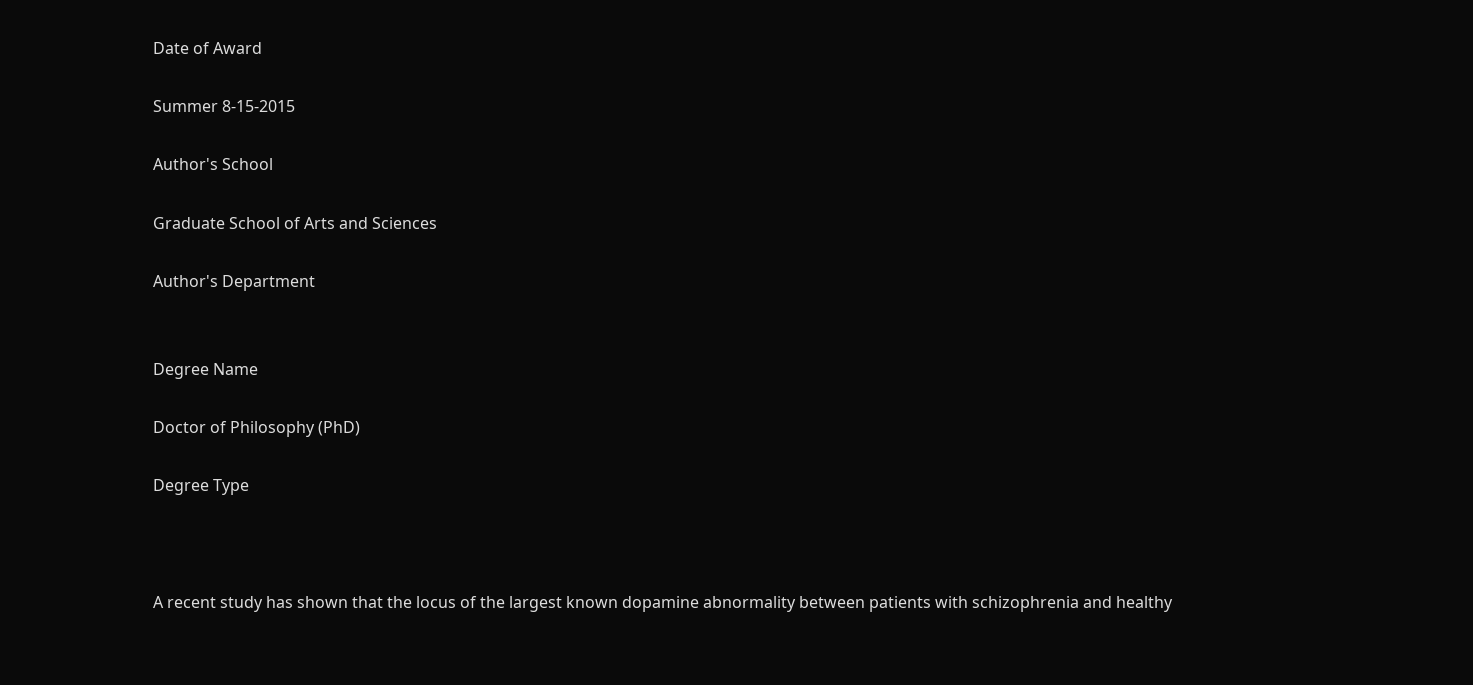Date of Award

Summer 8-15-2015

Author's School

Graduate School of Arts and Sciences

Author's Department


Degree Name

Doctor of Philosophy (PhD)

Degree Type



A recent study has shown that the locus of the largest known dopamine abnormality between patients with schizophrenia and healthy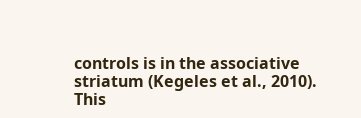controls is in the associative striatum (Kegeles et al., 2010). This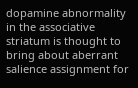dopamine abnormality in the associative striatum is thought to bring about aberrant salience assignment for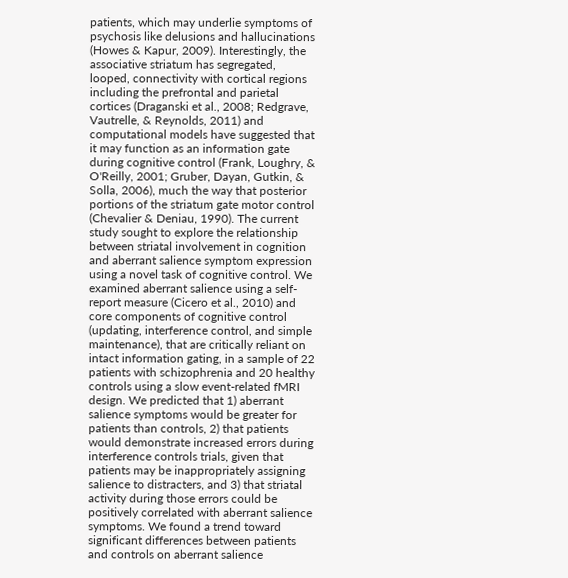patients, which may underlie symptoms of psychosis like delusions and hallucinations (Howes & Kapur, 2009). Interestingly, the associative striatum has segregated, looped, connectivity with cortical regions including the prefrontal and parietal cortices (Draganski et al., 2008; Redgrave, Vautrelle, & Reynolds, 2011) and computational models have suggested that it may function as an information gate during cognitive control (Frank, Loughry, & O'Reilly, 2001; Gruber, Dayan, Gutkin, & Solla, 2006), much the way that posterior portions of the striatum gate motor control (Chevalier & Deniau, 1990). The current study sought to explore the relationship between striatal involvement in cognition and aberrant salience symptom expression using a novel task of cognitive control. We examined aberrant salience using a self-report measure (Cicero et al., 2010) and core components of cognitive control (updating, interference control, and simple maintenance), that are critically reliant on intact information gating, in a sample of 22 patients with schizophrenia and 20 healthy controls using a slow event-related fMRI design. We predicted that 1) aberrant salience symptoms would be greater for patients than controls, 2) that patients would demonstrate increased errors during interference controls trials, given that patients may be inappropriately assigning salience to distracters, and 3) that striatal activity during those errors could be positively correlated with aberrant salience symptoms. We found a trend toward significant differences between patients and controls on aberrant salience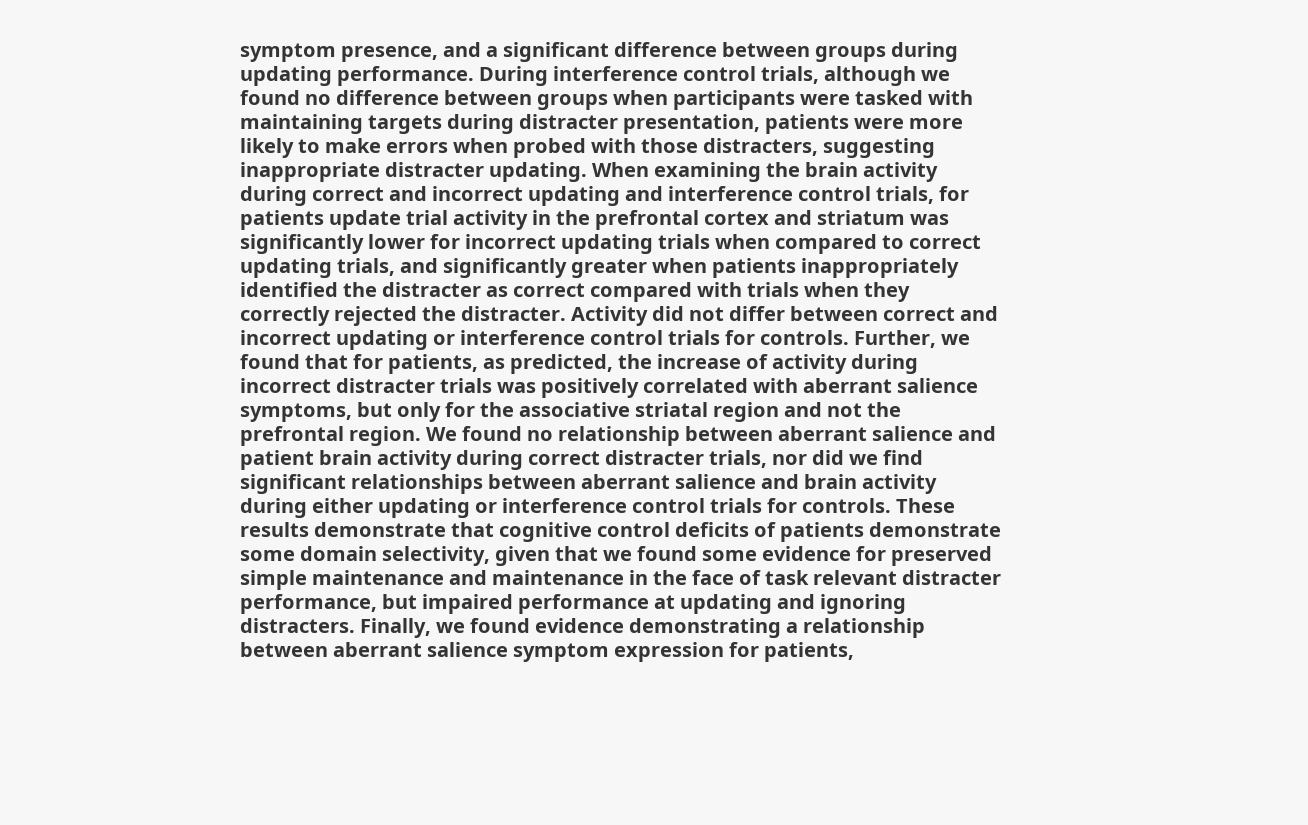symptom presence, and a significant difference between groups during updating performance. During interference control trials, although we found no difference between groups when participants were tasked with maintaining targets during distracter presentation, patients were more likely to make errors when probed with those distracters, suggesting inappropriate distracter updating. When examining the brain activity during correct and incorrect updating and interference control trials, for patients update trial activity in the prefrontal cortex and striatum was significantly lower for incorrect updating trials when compared to correct updating trials, and significantly greater when patients inappropriately identified the distracter as correct compared with trials when they correctly rejected the distracter. Activity did not differ between correct and incorrect updating or interference control trials for controls. Further, we found that for patients, as predicted, the increase of activity during incorrect distracter trials was positively correlated with aberrant salience symptoms, but only for the associative striatal region and not the prefrontal region. We found no relationship between aberrant salience and patient brain activity during correct distracter trials, nor did we find significant relationships between aberrant salience and brain activity during either updating or interference control trials for controls. These results demonstrate that cognitive control deficits of patients demonstrate some domain selectivity, given that we found some evidence for preserved simple maintenance and maintenance in the face of task relevant distracter performance, but impaired performance at updating and ignoring distracters. Finally, we found evidence demonstrating a relationship between aberrant salience symptom expression for patients,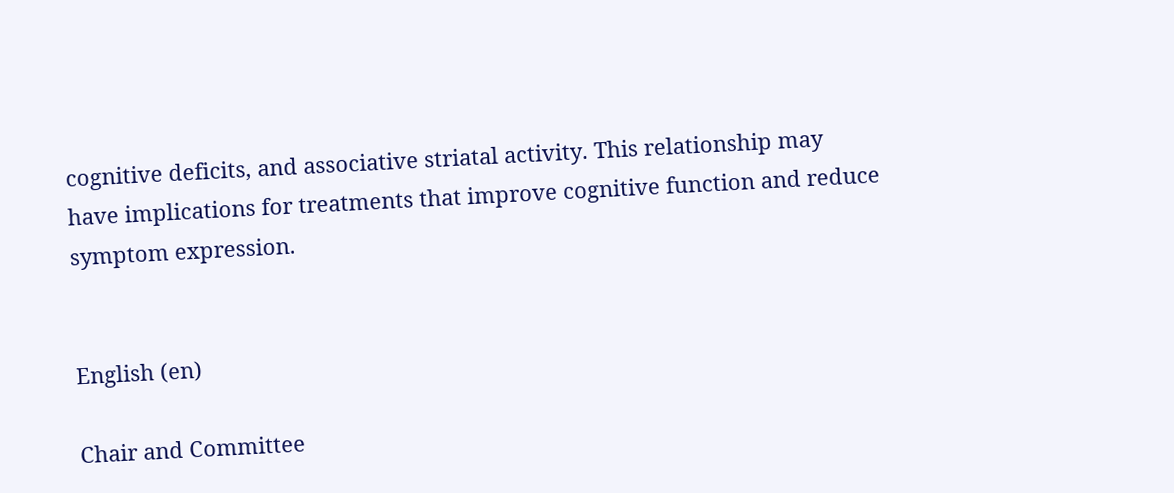cognitive deficits, and associative striatal activity. This relationship may have implications for treatments that improve cognitive function and reduce symptom expression.


English (en)

Chair and Committee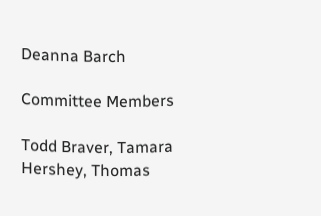Deanna Barch

Committee Members

Todd Braver, Tamara Hershey, Thomas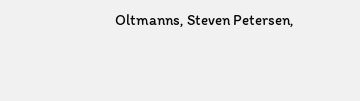Oltmanns, Steven Petersen,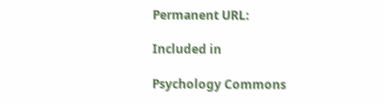Permanent URL:

Included in

Psychology Commons